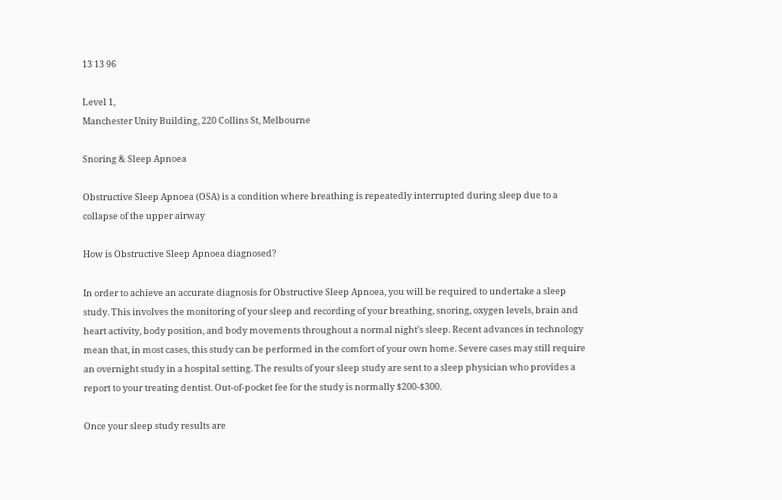13 13 96

Level 1,
Manchester Unity Building, 220 Collins St, Melbourne

Snoring & Sleep Apnoea

Obstructive Sleep Apnoea (OSA) is a condition where breathing is repeatedly interrupted during sleep due to a collapse of the upper airway

How is Obstructive Sleep Apnoea diagnosed?

In order to achieve an accurate diagnosis for Obstructive Sleep Apnoea, you will be required to undertake a sleep study. This involves the monitoring of your sleep and recording of your breathing, snoring, oxygen levels, brain and heart activity, body position, and body movements throughout a normal night’s sleep. Recent advances in technology mean that, in most cases, this study can be performed in the comfort of your own home. Severe cases may still require an overnight study in a hospital setting. The results of your sleep study are sent to a sleep physician who provides a report to your treating dentist. Out-of-pocket fee for the study is normally $200-$300.

Once your sleep study results are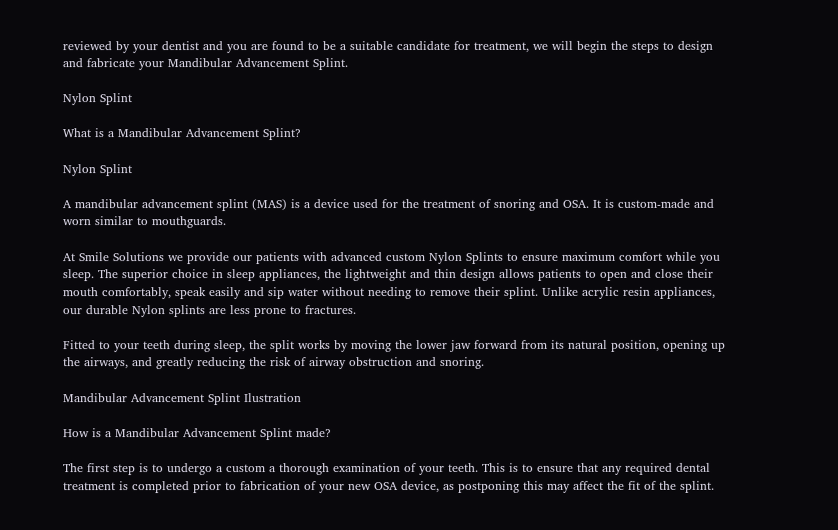reviewed by your dentist and you are found to be a suitable candidate for treatment, we will begin the steps to design and fabricate your Mandibular Advancement Splint.

Nylon Splint

What is a Mandibular Advancement Splint?

Nylon Splint

A mandibular advancement splint (MAS) is a device used for the treatment of snoring and OSA. It is custom-made and worn similar to mouthguards.

At Smile Solutions we provide our patients with advanced custom Nylon Splints to ensure maximum comfort while you sleep. The superior choice in sleep appliances, the lightweight and thin design allows patients to open and close their mouth comfortably, speak easily and sip water without needing to remove their splint. Unlike acrylic resin appliances, our durable Nylon splints are less prone to fractures.

Fitted to your teeth during sleep, the split works by moving the lower jaw forward from its natural position, opening up the airways, and greatly reducing the risk of airway obstruction and snoring.

Mandibular Advancement Splint Ilustration

How is a Mandibular Advancement Splint made?

The first step is to undergo a custom a thorough examination of your teeth. This is to ensure that any required dental treatment is completed prior to fabrication of your new OSA device, as postponing this may affect the fit of the splint.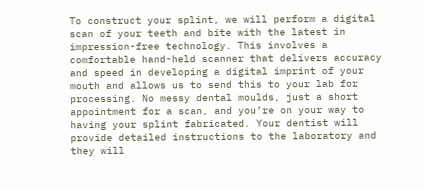To construct your splint, we will perform a digital scan of your teeth and bite with the latest in impression-free technology. This involves a comfortable hand-held scanner that delivers accuracy and speed in developing a digital imprint of your mouth and allows us to send this to your lab for processing. No messy dental moulds, just a short appointment for a scan, and you’re on your way to having your splint fabricated. Your dentist will provide detailed instructions to the laboratory and they will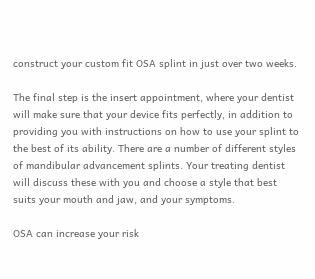construct your custom fit OSA splint in just over two weeks.

The final step is the insert appointment, where your dentist will make sure that your device fits perfectly, in addition to providing you with instructions on how to use your splint to the best of its ability. There are a number of different styles of mandibular advancement splints. Your treating dentist will discuss these with you and choose a style that best suits your mouth and jaw, and your symptoms.

OSA can increase your risk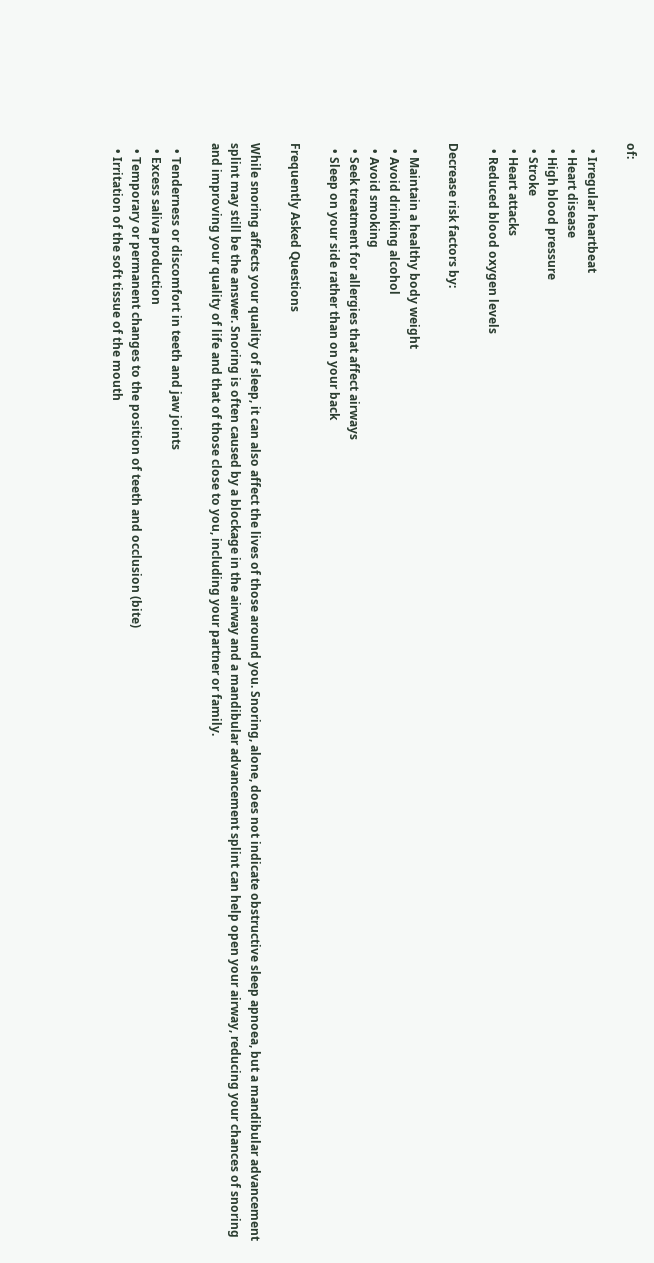of:

  • Irregular heartbeat
  • Heart disease
  • High blood pressure
  • Stroke
  • Heart attacks
  • Reduced blood oxygen levels

Decrease risk factors by:

  • Maintain a healthy body weight
  • Avoid drinking alcohol
  • Avoid smoking
  • Seek treatment for allergies that affect airways
  • Sleep on your side rather than on your back

Frequently Asked Questions

While snoring affects your quality of sleep, it can also affect the lives of those around you. Snoring, alone, does not indicate obstructive sleep apnoea, but a mandibular advancement splint may still be the answer. Snoring is often caused by a blockage in the airway and a mandibular advancement splint can help open your airway, reducing your chances of snoring and improving your quality of life and that of those close to you, including your partner or family.

  • Tenderness or discomfort in teeth and jaw joints
  • Excess saliva production
  • Temporary or permanent changes to the position of teeth and occlusion (bite)
  • Irritation of the soft tissue of the mouth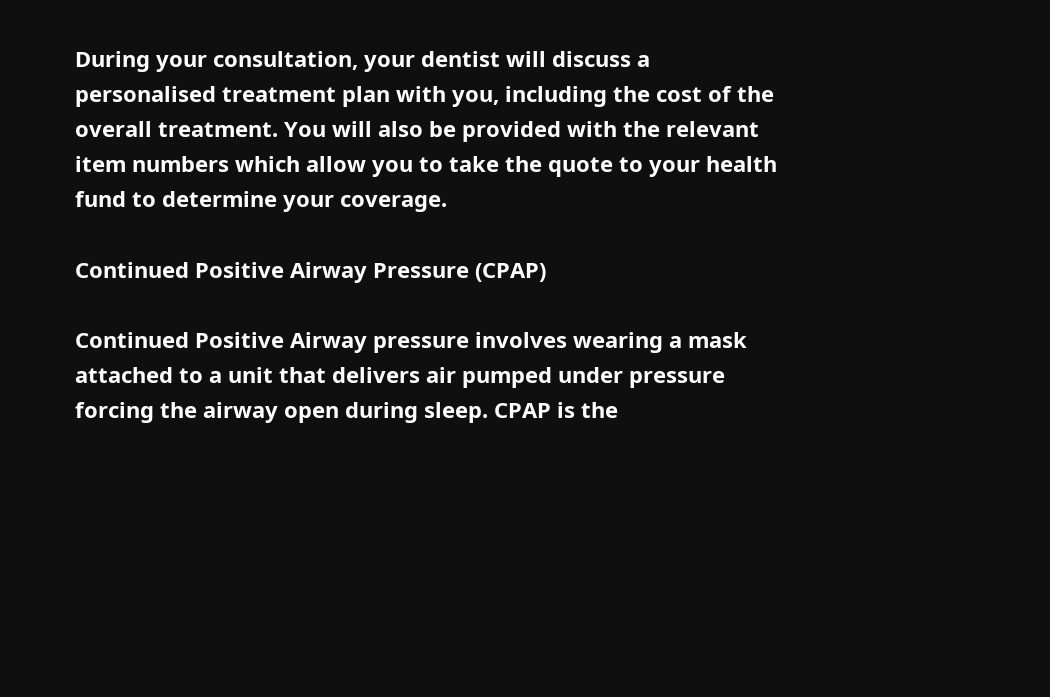During your consultation, your dentist will discuss a personalised treatment plan with you, including the cost of the overall treatment. You will also be provided with the relevant item numbers which allow you to take the quote to your health fund to determine your coverage.

Continued Positive Airway Pressure (CPAP)

Continued Positive Airway pressure involves wearing a mask attached to a unit that delivers air pumped under pressure forcing the airway open during sleep. CPAP is the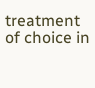treatment of choice in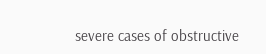severe cases of obstructive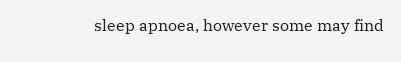sleep apnoea, however some may find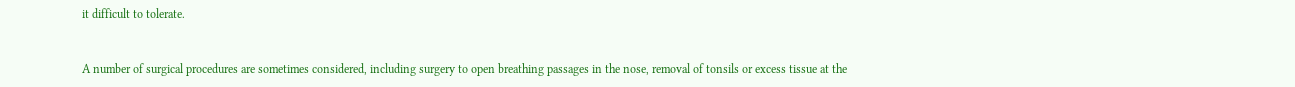it difficult to tolerate.


A number of surgical procedures are sometimes considered, including surgery to open breathing passages in the nose, removal of tonsils or excess tissue at the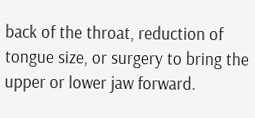back of the throat, reduction of tongue size, or surgery to bring the upper or lower jaw forward.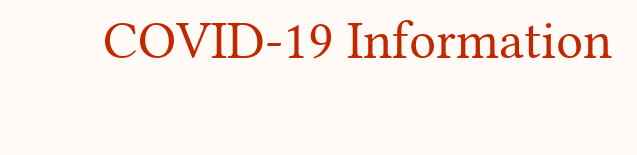COVID-19 Information